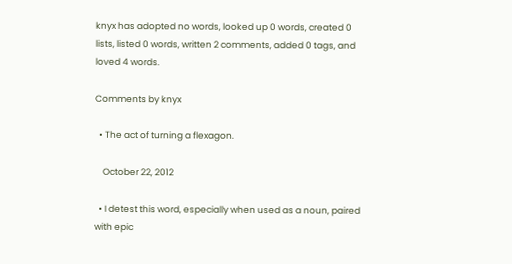knyx has adopted no words, looked up 0 words, created 0 lists, listed 0 words, written 2 comments, added 0 tags, and loved 4 words.

Comments by knyx

  • The act of turning a flexagon.

    October 22, 2012

  • I detest this word, especially when used as a noun, paired with epic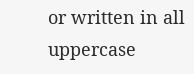or written in all uppercase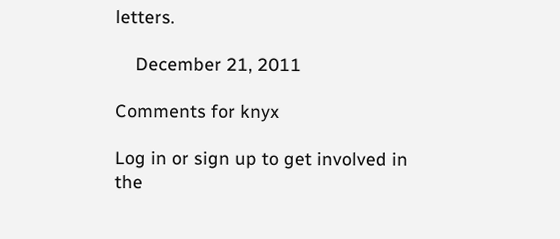letters.

    December 21, 2011

Comments for knyx

Log in or sign up to get involved in the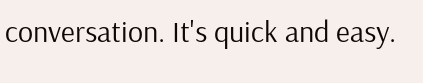conversation. It's quick and easy.